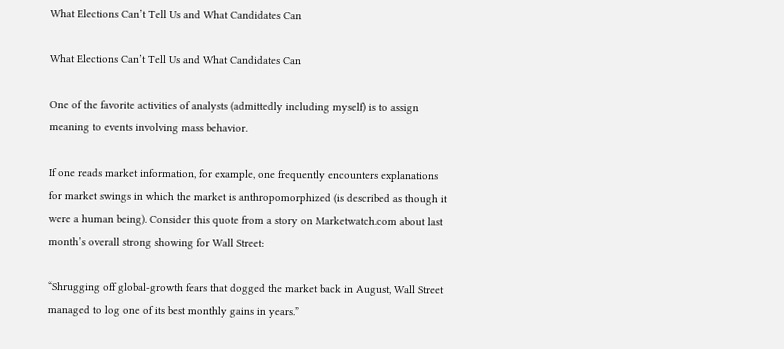What Elections Can’t Tell Us and What Candidates Can

What Elections Can’t Tell Us and What Candidates Can

One of the favorite activities of analysts (admittedly including myself) is to assign meaning to events involving mass behavior.

If one reads market information, for example, one frequently encounters explanations for market swings in which the market is anthropomorphized (is described as though it were a human being). Consider this quote from a story on Marketwatch.com about last month’s overall strong showing for Wall Street:

“Shrugging off global-growth fears that dogged the market back in August, Wall Street managed to log one of its best monthly gains in years.”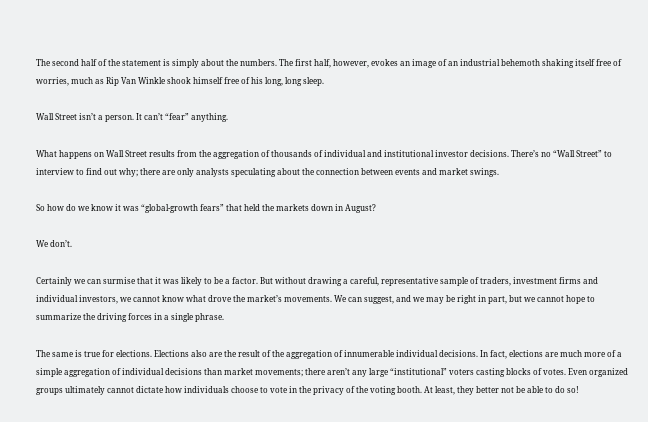The second half of the statement is simply about the numbers. The first half, however, evokes an image of an industrial behemoth shaking itself free of worries, much as Rip Van Winkle shook himself free of his long, long sleep.

Wall Street isn’t a person. It can’t “fear” anything.

What happens on Wall Street results from the aggregation of thousands of individual and institutional investor decisions. There’s no “Wall Street” to interview to find out why; there are only analysts speculating about the connection between events and market swings.

So how do we know it was “global-growth fears” that held the markets down in August?

We don’t.

Certainly we can surmise that it was likely to be a factor. But without drawing a careful, representative sample of traders, investment firms and individual investors, we cannot know what drove the market’s movements. We can suggest, and we may be right in part, but we cannot hope to summarize the driving forces in a single phrase.

The same is true for elections. Elections also are the result of the aggregation of innumerable individual decisions. In fact, elections are much more of a simple aggregation of individual decisions than market movements; there aren’t any large “institutional” voters casting blocks of votes. Even organized groups ultimately cannot dictate how individuals choose to vote in the privacy of the voting booth. At least, they better not be able to do so!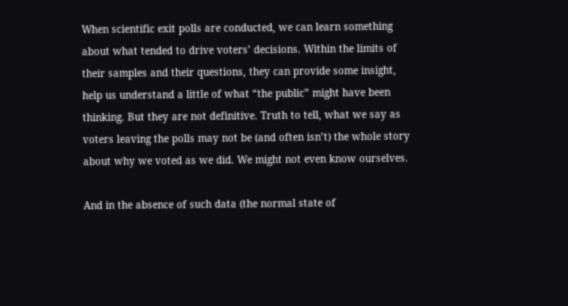When scientific exit polls are conducted, we can learn something about what tended to drive voters’ decisions. Within the limits of their samples and their questions, they can provide some insight, help us understand a little of what “the public” might have been thinking. But they are not definitive. Truth to tell, what we say as voters leaving the polls may not be (and often isn’t) the whole story about why we voted as we did. We might not even know ourselves.

And in the absence of such data (the normal state of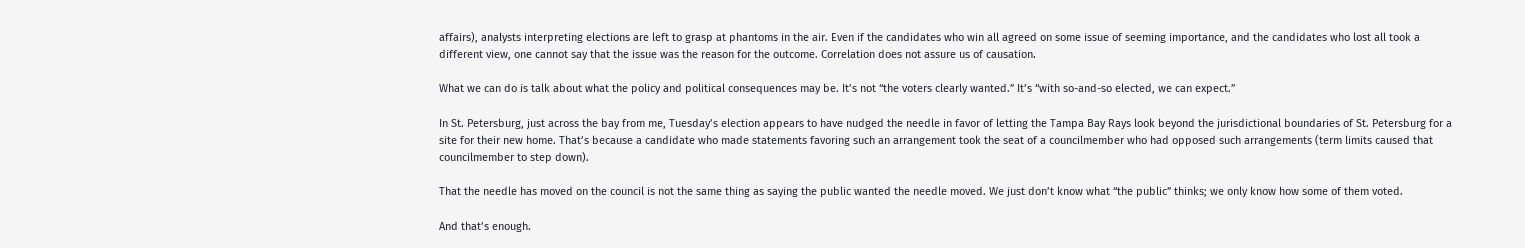affairs), analysts interpreting elections are left to grasp at phantoms in the air. Even if the candidates who win all agreed on some issue of seeming importance, and the candidates who lost all took a different view, one cannot say that the issue was the reason for the outcome. Correlation does not assure us of causation.

What we can do is talk about what the policy and political consequences may be. It’s not “the voters clearly wanted.” It’s “with so-and-so elected, we can expect.”

In St. Petersburg, just across the bay from me, Tuesday’s election appears to have nudged the needle in favor of letting the Tampa Bay Rays look beyond the jurisdictional boundaries of St. Petersburg for a site for their new home. That’s because a candidate who made statements favoring such an arrangement took the seat of a councilmember who had opposed such arrangements (term limits caused that councilmember to step down).

That the needle has moved on the council is not the same thing as saying the public wanted the needle moved. We just don’t know what “the public” thinks; we only know how some of them voted.

And that’s enough.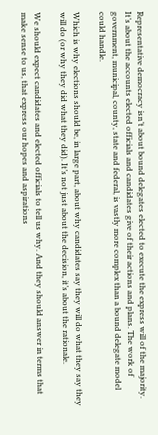Representative democracy isn’t about bound delegates elected to execute the express will of the majority. It’s about the accounts elected officials and candidates give of their actions and plans. The work of government, municipal, county, state and federal, is vastly more complex than a bound delegate model could handle.

Which is why elections should be, in large part, about why candidates say they will do what they say they will do (or why they did what they did). It’s not just about the decision, it’s about the rationale.

We should expect candidates and elected officials to tell us why. And they should answer in terms that make sense to us, that express our hopes and aspirations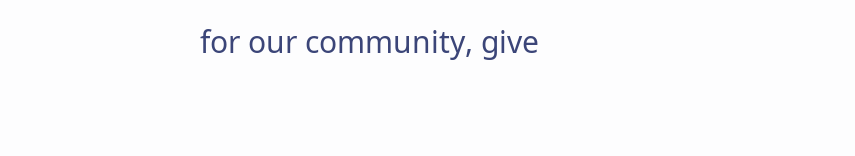for our community, give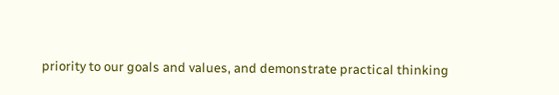priority to our goals and values, and demonstrate practical thinking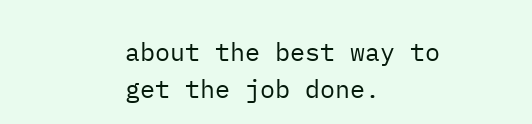about the best way to get the job done.